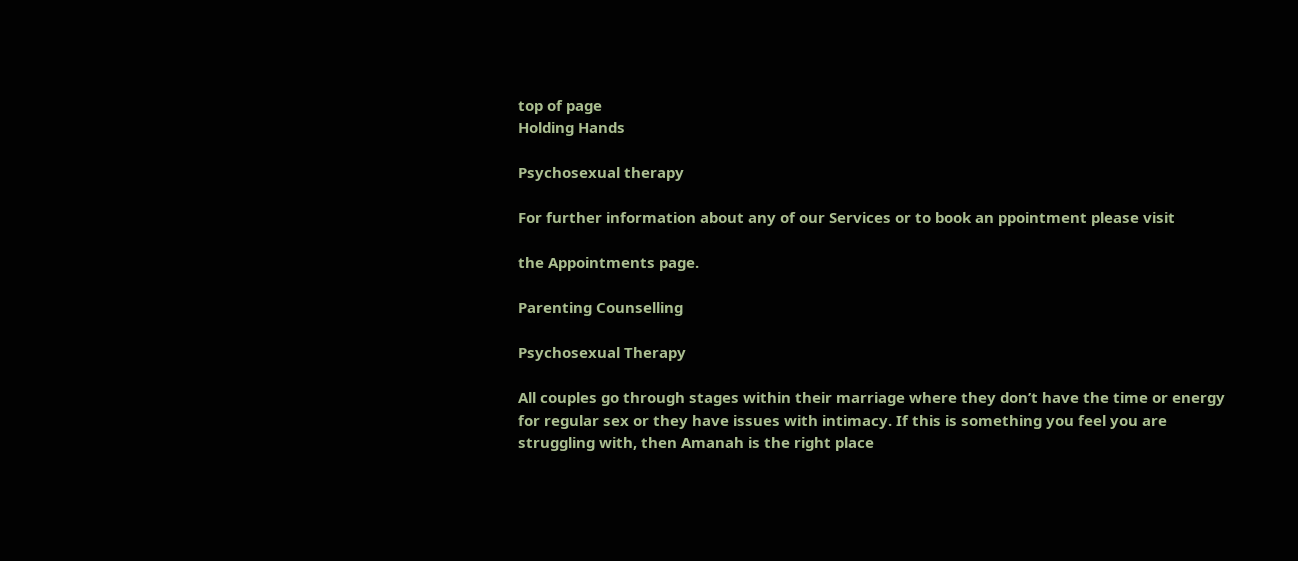top of page
Holding Hands

Psychosexual therapy

For further information about any of our Services or to book an ppointment please visit

the Appointments page.

Parenting Counselling

Psychosexual Therapy

All couples go through stages within their marriage where they don’t have the time or energy for regular sex or they have issues with intimacy. If this is something you feel you are struggling with, then Amanah is the right place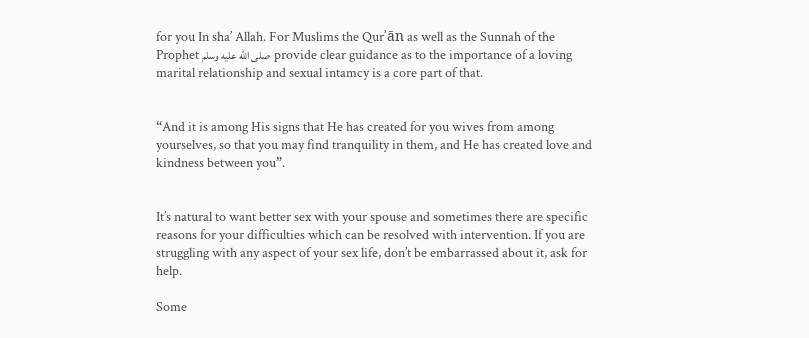for you In sha’ Allah. For Muslims the Qurʾān as well as the Sunnah of the Prophet صلى الله عليه وسلم  provide clear guidance as to the importance of a loving marital relationship and sexual intamcy is a core part of that.


“And it is among His signs that He has created for you wives from among yourselves, so that you may find tranquility in them, and He has created love and kindness between you”.


It’s natural to want better sex with your spouse and sometimes there are specific reasons for your difficulties which can be resolved with intervention. If you are struggling with any aspect of your sex life, don’t be embarrassed about it, ask for help.

Some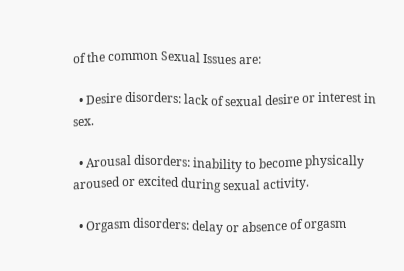of the common Sexual Issues are:

  • Desire disorders: lack of sexual desire or interest in sex.

  • Arousal disorders: inability to become physically aroused or excited during sexual activity.

  • Orgasm disorders: delay or absence of orgasm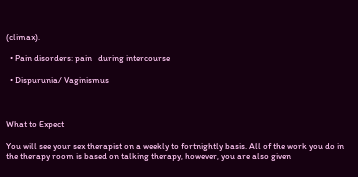(climax).

  • Pain disorders: pain   during intercourse

  • Dispurunia/ Vaginismus



What to Expect

You will see your sex therapist on a weekly to fortnightly basis. All of the work you do in the therapy room is based on talking therapy, however, you are also given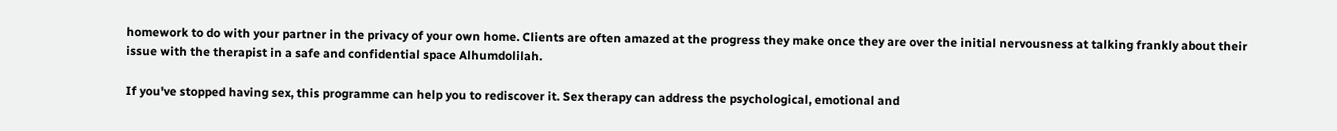homework to do with your partner in the privacy of your own home. Clients are often amazed at the progress they make once they are over the initial nervousness at talking frankly about their issue with the therapist in a safe and confidential space Alhumdolilah.

If you've stopped having sex, this programme can help you to rediscover it. Sex therapy can address the psychological, emotional and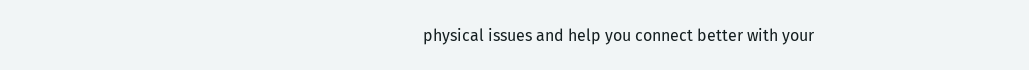physical issues and help you connect better with your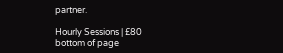partner.

Hourly Sessions | £80
bottom of page